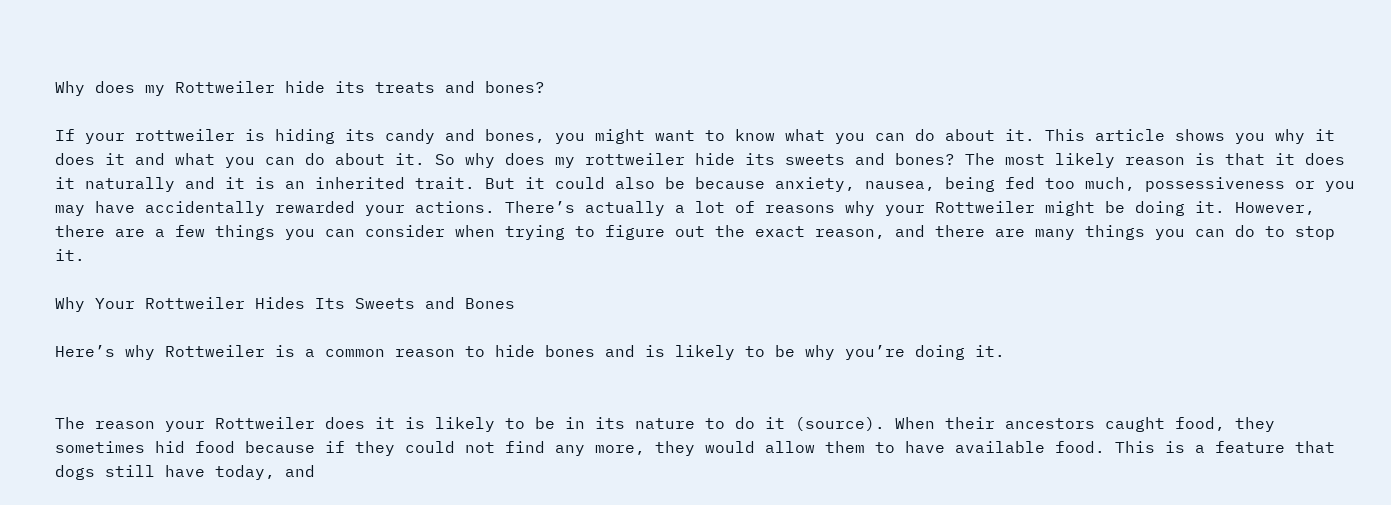Why does my Rottweiler hide its treats and bones?

If your rottweiler is hiding its candy and bones, you might want to know what you can do about it. This article shows you why it does it and what you can do about it. So why does my rottweiler hide its sweets and bones? The most likely reason is that it does it naturally and it is an inherited trait. But it could also be because anxiety, nausea, being fed too much, possessiveness or you may have accidentally rewarded your actions. There’s actually a lot of reasons why your Rottweiler might be doing it. However, there are a few things you can consider when trying to figure out the exact reason, and there are many things you can do to stop it.

Why Your Rottweiler Hides Its Sweets and Bones

Here’s why Rottweiler is a common reason to hide bones and is likely to be why you’re doing it.


The reason your Rottweiler does it is likely to be in its nature to do it (source). When their ancestors caught food, they sometimes hid food because if they could not find any more, they would allow them to have available food. This is a feature that dogs still have today, and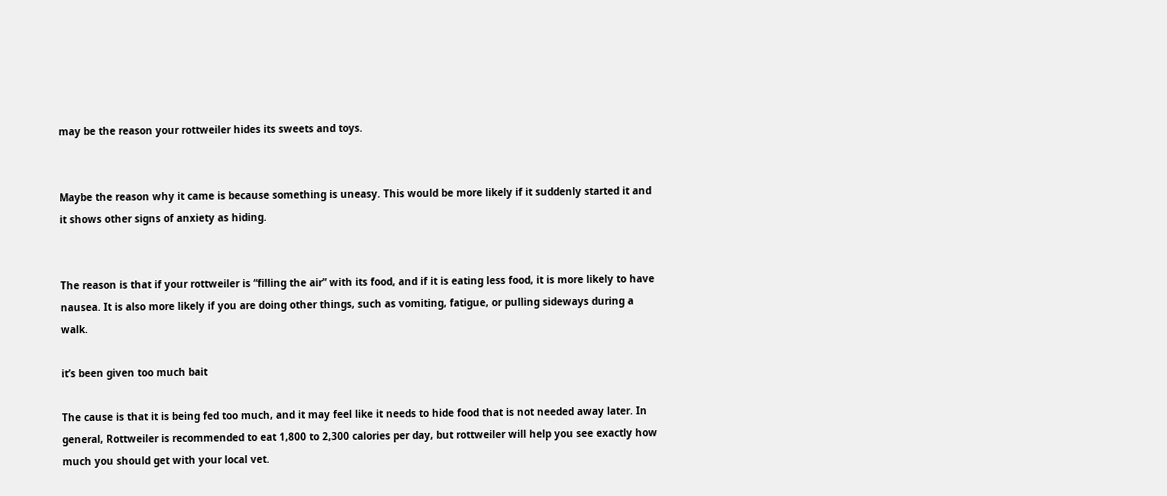may be the reason your rottweiler hides its sweets and toys.


Maybe the reason why it came is because something is uneasy. This would be more likely if it suddenly started it and it shows other signs of anxiety as hiding.


The reason is that if your rottweiler is “filling the air” with its food, and if it is eating less food, it is more likely to have nausea. It is also more likely if you are doing other things, such as vomiting, fatigue, or pulling sideways during a walk.

it’s been given too much bait

The cause is that it is being fed too much, and it may feel like it needs to hide food that is not needed away later. In general, Rottweiler is recommended to eat 1,800 to 2,300 calories per day, but rottweiler will help you see exactly how much you should get with your local vet.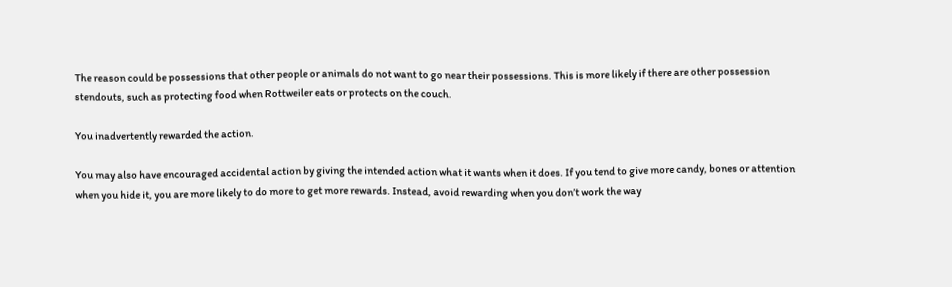The reason could be possessions that other people or animals do not want to go near their possessions. This is more likely if there are other possession stendouts, such as protecting food when Rottweiler eats or protects on the couch.

You inadvertently rewarded the action.

You may also have encouraged accidental action by giving the intended action what it wants when it does. If you tend to give more candy, bones or attention when you hide it, you are more likely to do more to get more rewards. Instead, avoid rewarding when you don’t work the way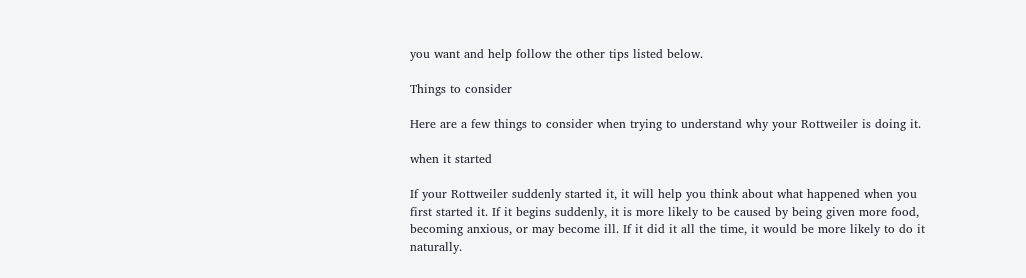you want and help follow the other tips listed below.

Things to consider

Here are a few things to consider when trying to understand why your Rottweiler is doing it.

when it started

If your Rottweiler suddenly started it, it will help you think about what happened when you first started it. If it begins suddenly, it is more likely to be caused by being given more food, becoming anxious, or may become ill. If it did it all the time, it would be more likely to do it naturally.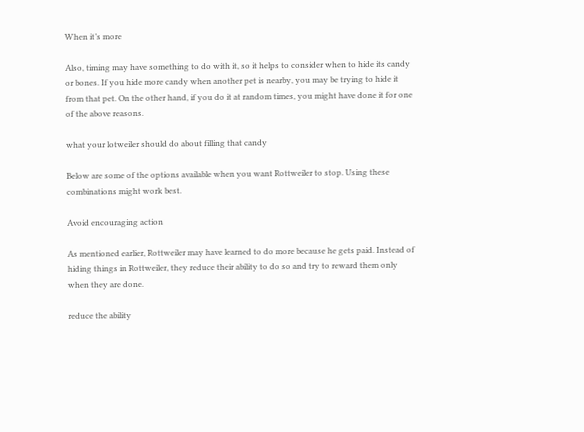When it’s more

Also, timing may have something to do with it, so it helps to consider when to hide its candy or bones. If you hide more candy when another pet is nearby, you may be trying to hide it from that pet. On the other hand, if you do it at random times, you might have done it for one of the above reasons.

what your lotweiler should do about filling that candy

Below are some of the options available when you want Rottweiler to stop. Using these combinations might work best.

Avoid encouraging action

As mentioned earlier, Rottweiler may have learned to do more because he gets paid. Instead of hiding things in Rottweiler, they reduce their ability to do so and try to reward them only when they are done.

reduce the ability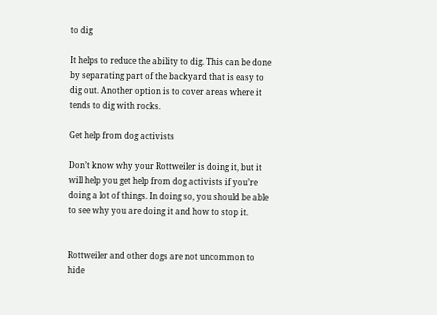to dig

It helps to reduce the ability to dig. This can be done by separating part of the backyard that is easy to dig out. Another option is to cover areas where it tends to dig with rocks.

Get help from dog activists

Don’t know why your Rottweiler is doing it, but it will help you get help from dog activists if you’re doing a lot of things. In doing so, you should be able to see why you are doing it and how to stop it.


Rottweiler and other dogs are not uncommon to hide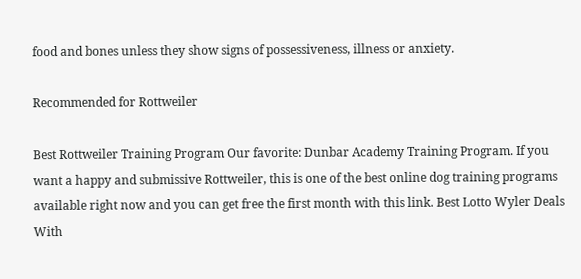food and bones unless they show signs of possessiveness, illness or anxiety.

Recommended for Rottweiler

Best Rottweiler Training Program Our favorite: Dunbar Academy Training Program. If you want a happy and submissive Rottweiler, this is one of the best online dog training programs available right now and you can get free the first month with this link. Best Lotto Wyler Deals With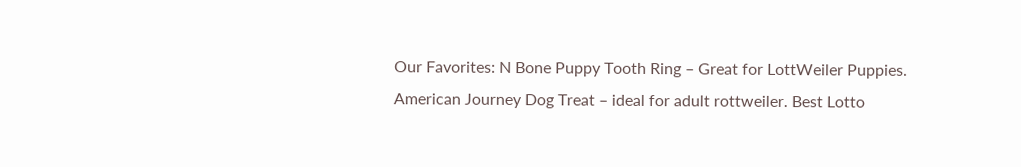Our Favorites: N Bone Puppy Tooth Ring – Great for LottWeiler Puppies. American Journey Dog Treat – ideal for adult rottweiler. Best Lotto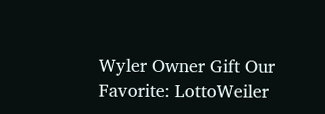Wyler Owner Gift Our Favorite: LottoWeiler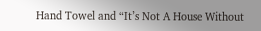Hand Towel and “It’s Not A House Without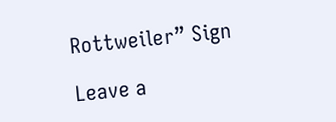Rottweiler” Sign

Leave a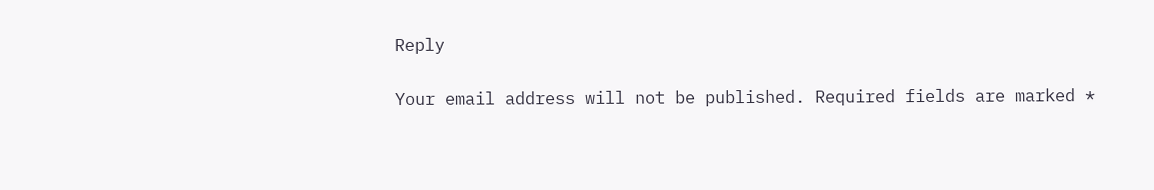Reply

Your email address will not be published. Required fields are marked *